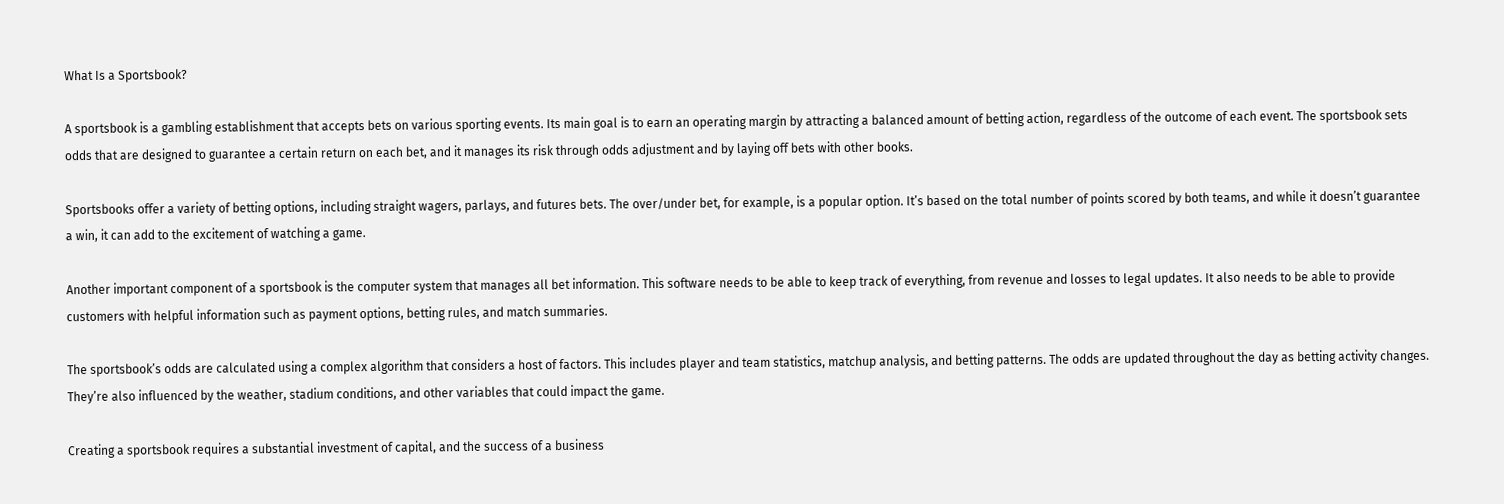What Is a Sportsbook?

A sportsbook is a gambling establishment that accepts bets on various sporting events. Its main goal is to earn an operating margin by attracting a balanced amount of betting action, regardless of the outcome of each event. The sportsbook sets odds that are designed to guarantee a certain return on each bet, and it manages its risk through odds adjustment and by laying off bets with other books.

Sportsbooks offer a variety of betting options, including straight wagers, parlays, and futures bets. The over/under bet, for example, is a popular option. It’s based on the total number of points scored by both teams, and while it doesn’t guarantee a win, it can add to the excitement of watching a game.

Another important component of a sportsbook is the computer system that manages all bet information. This software needs to be able to keep track of everything, from revenue and losses to legal updates. It also needs to be able to provide customers with helpful information such as payment options, betting rules, and match summaries.

The sportsbook’s odds are calculated using a complex algorithm that considers a host of factors. This includes player and team statistics, matchup analysis, and betting patterns. The odds are updated throughout the day as betting activity changes. They’re also influenced by the weather, stadium conditions, and other variables that could impact the game.

Creating a sportsbook requires a substantial investment of capital, and the success of a business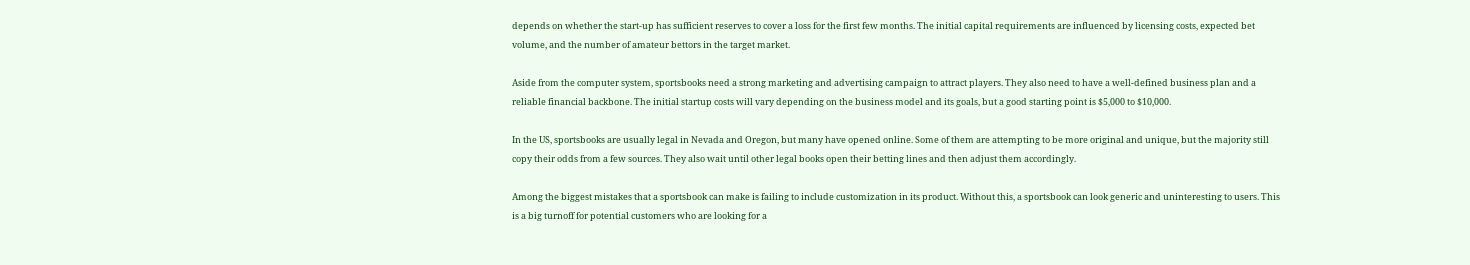depends on whether the start-up has sufficient reserves to cover a loss for the first few months. The initial capital requirements are influenced by licensing costs, expected bet volume, and the number of amateur bettors in the target market.

Aside from the computer system, sportsbooks need a strong marketing and advertising campaign to attract players. They also need to have a well-defined business plan and a reliable financial backbone. The initial startup costs will vary depending on the business model and its goals, but a good starting point is $5,000 to $10,000.

In the US, sportsbooks are usually legal in Nevada and Oregon, but many have opened online. Some of them are attempting to be more original and unique, but the majority still copy their odds from a few sources. They also wait until other legal books open their betting lines and then adjust them accordingly.

Among the biggest mistakes that a sportsbook can make is failing to include customization in its product. Without this, a sportsbook can look generic and uninteresting to users. This is a big turnoff for potential customers who are looking for a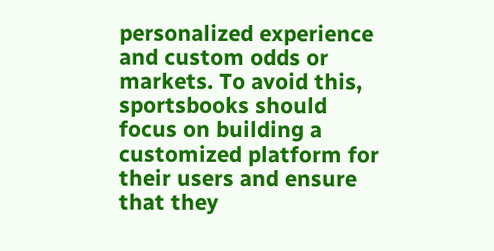personalized experience and custom odds or markets. To avoid this, sportsbooks should focus on building a customized platform for their users and ensure that they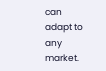can adapt to any market.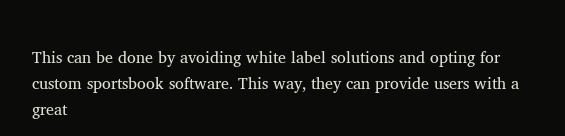This can be done by avoiding white label solutions and opting for custom sportsbook software. This way, they can provide users with a great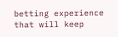betting experience that will keep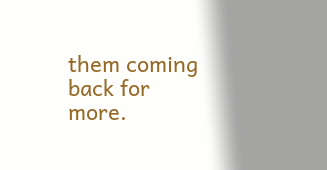them coming back for more.